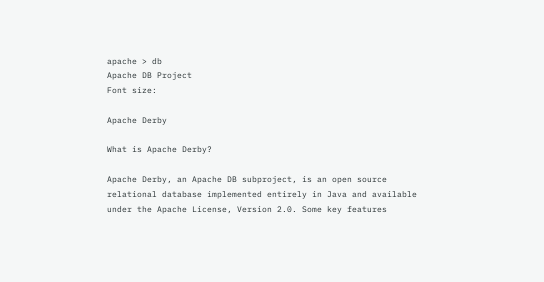apache > db
Apache DB Project
Font size:

Apache Derby

What is Apache Derby?

Apache Derby, an Apache DB subproject, is an open source relational database implemented entirely in Java and available under the Apache License, Version 2.0. Some key features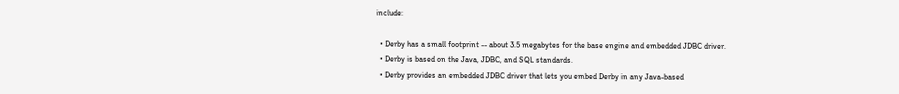include:

  • Derby has a small footprint -- about 3.5 megabytes for the base engine and embedded JDBC driver.
  • Derby is based on the Java, JDBC, and SQL standards.
  • Derby provides an embedded JDBC driver that lets you embed Derby in any Java-based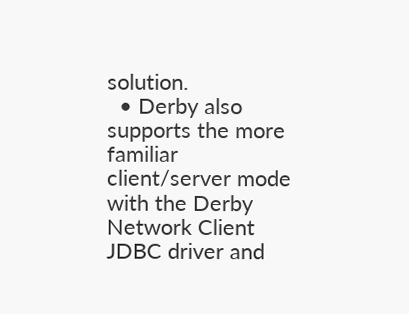solution.
  • Derby also supports the more familiar client/server mode with the Derby Network Client JDBC driver and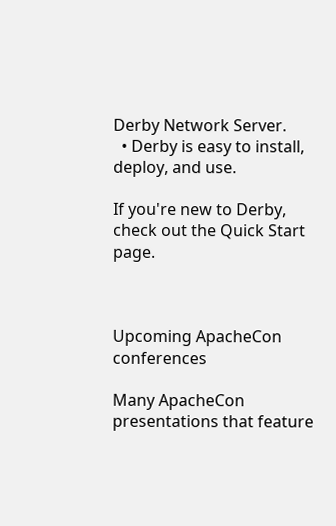Derby Network Server.
  • Derby is easy to install, deploy, and use.

If you're new to Derby, check out the Quick Start page.



Upcoming ApacheCon conferences

Many ApacheCon presentations that feature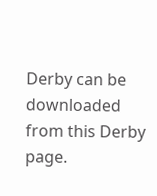Derby can be downloaded from this Derby page.